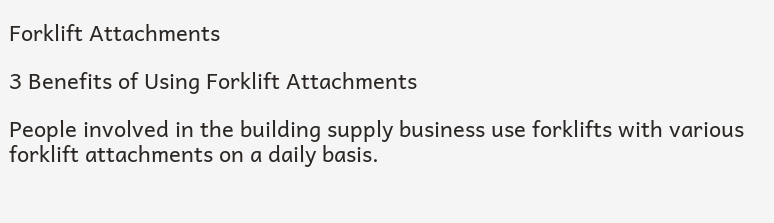Forklift Attachments

3 Benefits of Using Forklift Attachments

People involved in the building supply business use forklifts with various forklift attachments on a daily basis.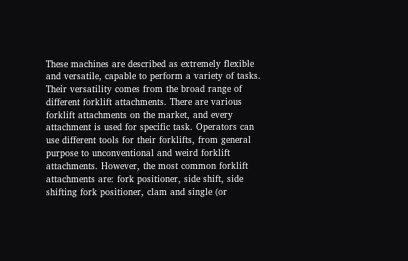These machines are described as extremely flexible and versatile, capable to perform a variety of tasks. Their versatility comes from the broad range of different forklift attachments. There are various forklift attachments on the market, and every attachment is used for specific task. Operators can use different tools for their forklifts, from general purpose to unconventional and weird forklift attachments. However, the most common forklift attachments are: fork positioner, side shift, side shifting fork positioner, clam and single (or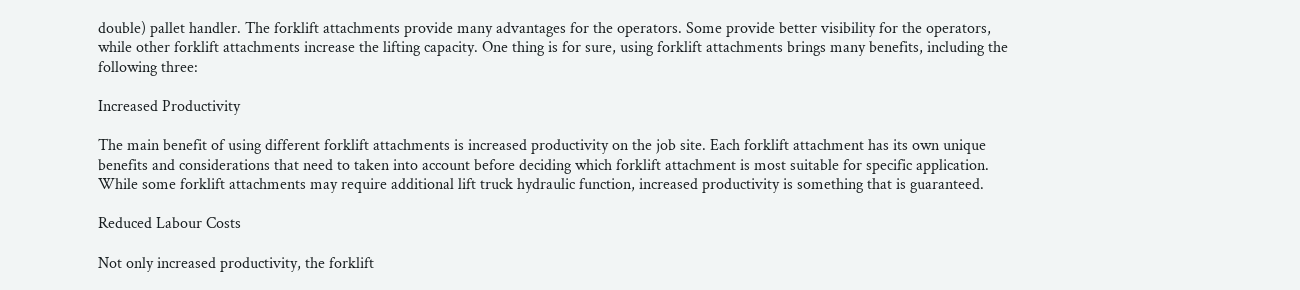double) pallet handler. The forklift attachments provide many advantages for the operators. Some provide better visibility for the operators, while other forklift attachments increase the lifting capacity. One thing is for sure, using forklift attachments brings many benefits, including the following three:

Increased Productivity

The main benefit of using different forklift attachments is increased productivity on the job site. Each forklift attachment has its own unique benefits and considerations that need to taken into account before deciding which forklift attachment is most suitable for specific application. While some forklift attachments may require additional lift truck hydraulic function, increased productivity is something that is guaranteed.

Reduced Labour Costs

Not only increased productivity, the forklift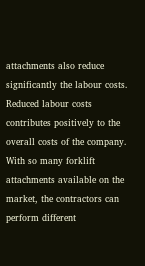attachments also reduce significantly the labour costs. Reduced labour costs contributes positively to the overall costs of the company. With so many forklift attachments available on the market, the contractors can perform different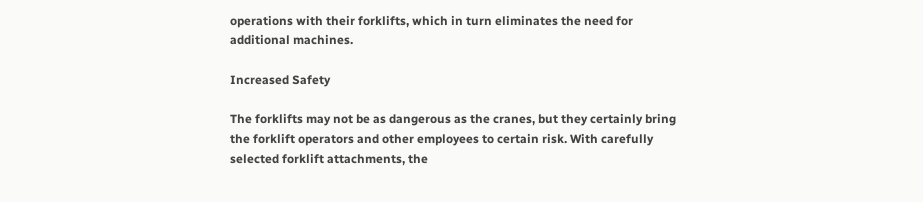operations with their forklifts, which in turn eliminates the need for additional machines.

Increased Safety

The forklifts may not be as dangerous as the cranes, but they certainly bring the forklift operators and other employees to certain risk. With carefully selected forklift attachments, the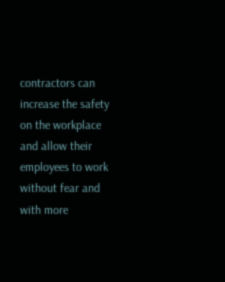contractors can increase the safety on the workplace and allow their employees to work without fear and with more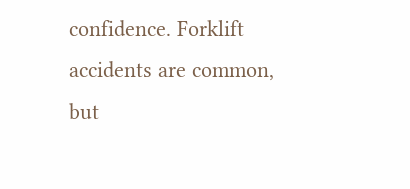confidence. Forklift accidents are common, but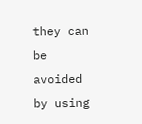they can be avoided by using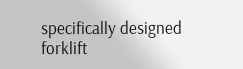specifically designed forklift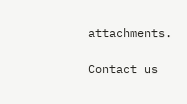attachments.

Contact us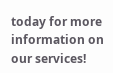today for more information on our services!